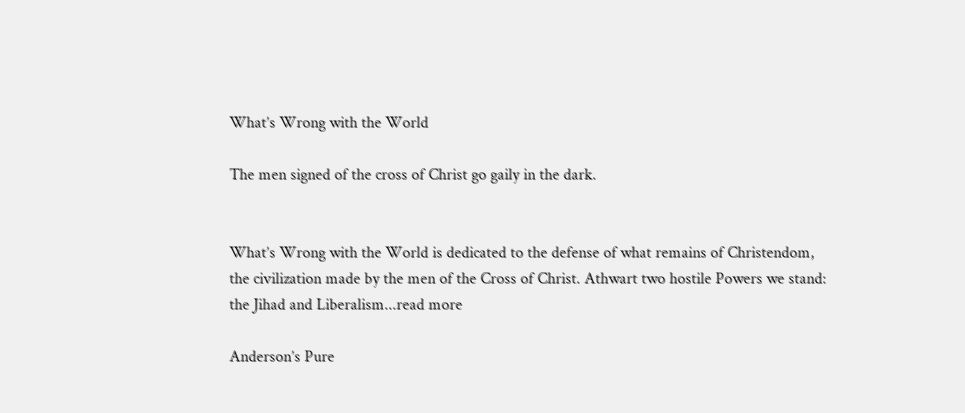What’s Wrong with the World

The men signed of the cross of Christ go gaily in the dark.


What’s Wrong with the World is dedicated to the defense of what remains of Christendom, the civilization made by the men of the Cross of Christ. Athwart two hostile Powers we stand: the Jihad and Liberalism...read more

Anderson’s Pure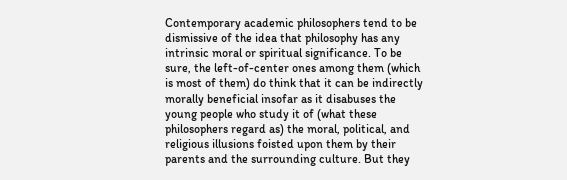Contemporary academic philosophers tend to be dismissive of the idea that philosophy has any intrinsic moral or spiritual significance. To be sure, the left-of-center ones among them (which is most of them) do think that it can be indirectly morally beneficial insofar as it disabuses the young people who study it of (what these philosophers regard as) the moral, political, and religious illusions foisted upon them by their parents and the surrounding culture. But they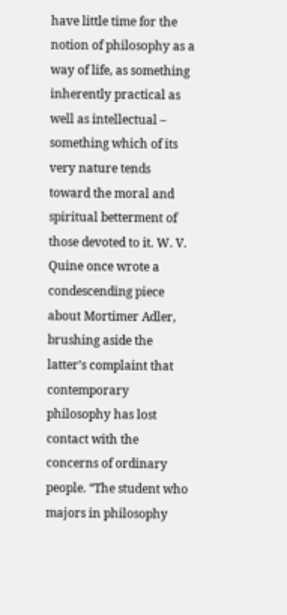have little time for the notion of philosophy as a way of life, as something inherently practical as well as intellectual – something which of its very nature tends toward the moral and spiritual betterment of those devoted to it. W. V. Quine once wrote a condescending piece about Mortimer Adler, brushing aside the latter’s complaint that contemporary philosophy has lost contact with the concerns of ordinary people. “The student who majors in philosophy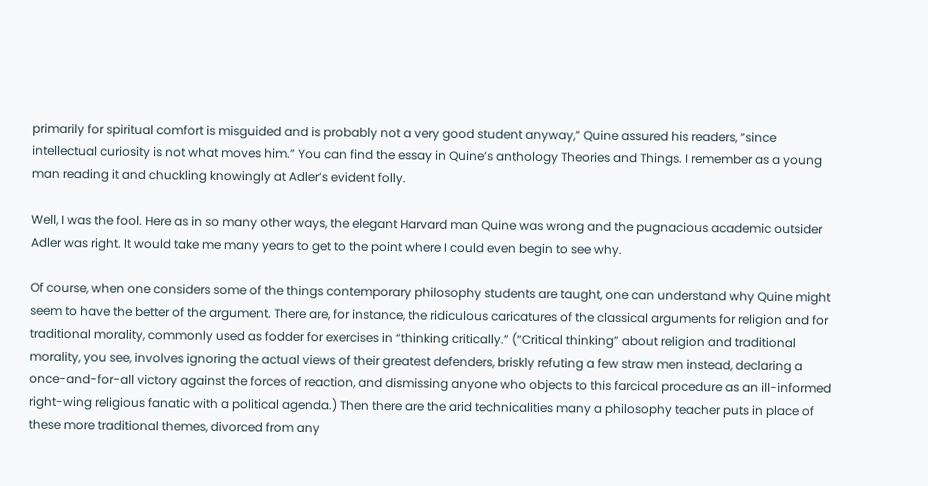primarily for spiritual comfort is misguided and is probably not a very good student anyway,” Quine assured his readers, “since intellectual curiosity is not what moves him.” You can find the essay in Quine’s anthology Theories and Things. I remember as a young man reading it and chuckling knowingly at Adler’s evident folly.

Well, I was the fool. Here as in so many other ways, the elegant Harvard man Quine was wrong and the pugnacious academic outsider Adler was right. It would take me many years to get to the point where I could even begin to see why.

Of course, when one considers some of the things contemporary philosophy students are taught, one can understand why Quine might seem to have the better of the argument. There are, for instance, the ridiculous caricatures of the classical arguments for religion and for traditional morality, commonly used as fodder for exercises in “thinking critically.” (“Critical thinking” about religion and traditional morality, you see, involves ignoring the actual views of their greatest defenders, briskly refuting a few straw men instead, declaring a once-and-for-all victory against the forces of reaction, and dismissing anyone who objects to this farcical procedure as an ill-informed right-wing religious fanatic with a political agenda.) Then there are the arid technicalities many a philosophy teacher puts in place of these more traditional themes, divorced from any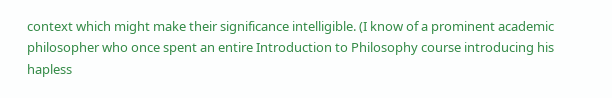context which might make their significance intelligible. (I know of a prominent academic philosopher who once spent an entire Introduction to Philosophy course introducing his hapless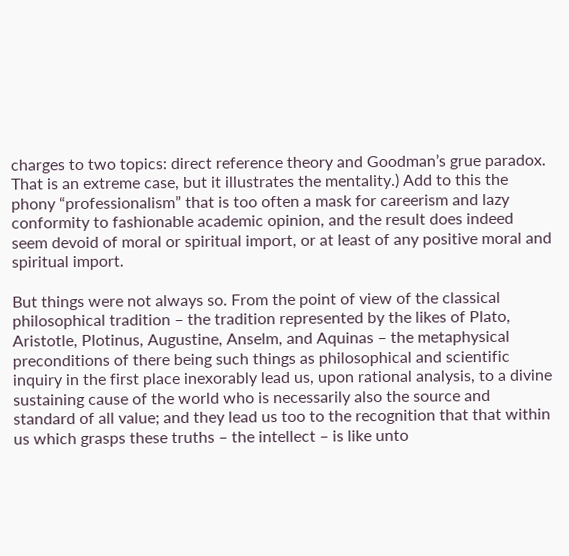charges to two topics: direct reference theory and Goodman’s grue paradox. That is an extreme case, but it illustrates the mentality.) Add to this the phony “professionalism” that is too often a mask for careerism and lazy conformity to fashionable academic opinion, and the result does indeed seem devoid of moral or spiritual import, or at least of any positive moral and spiritual import.

But things were not always so. From the point of view of the classical philosophical tradition – the tradition represented by the likes of Plato, Aristotle, Plotinus, Augustine, Anselm, and Aquinas – the metaphysical preconditions of there being such things as philosophical and scientific inquiry in the first place inexorably lead us, upon rational analysis, to a divine sustaining cause of the world who is necessarily also the source and standard of all value; and they lead us too to the recognition that that within us which grasps these truths – the intellect – is like unto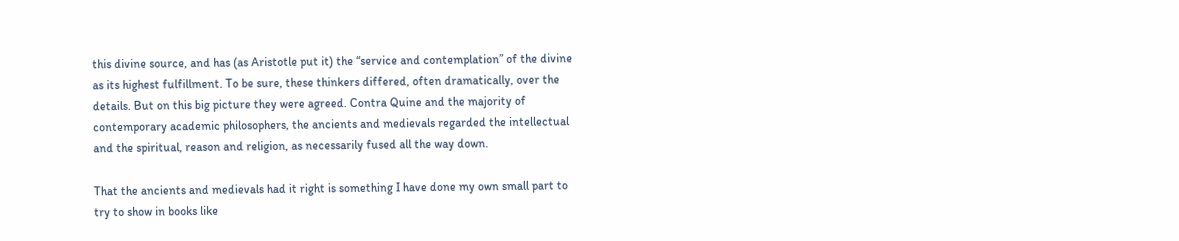this divine source, and has (as Aristotle put it) the “service and contemplation” of the divine as its highest fulfillment. To be sure, these thinkers differed, often dramatically, over the details. But on this big picture they were agreed. Contra Quine and the majority of contemporary academic philosophers, the ancients and medievals regarded the intellectual and the spiritual, reason and religion, as necessarily fused all the way down.

That the ancients and medievals had it right is something I have done my own small part to try to show in books like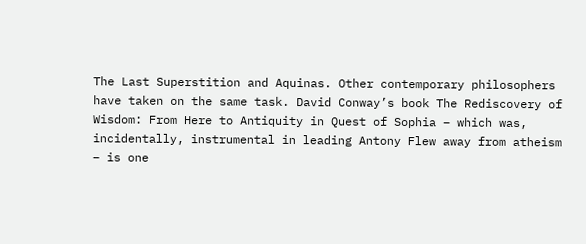The Last Superstition and Aquinas. Other contemporary philosophers have taken on the same task. David Conway’s book The Rediscovery of Wisdom: From Here to Antiquity in Quest of Sophia – which was, incidentally, instrumental in leading Antony Flew away from atheism – is one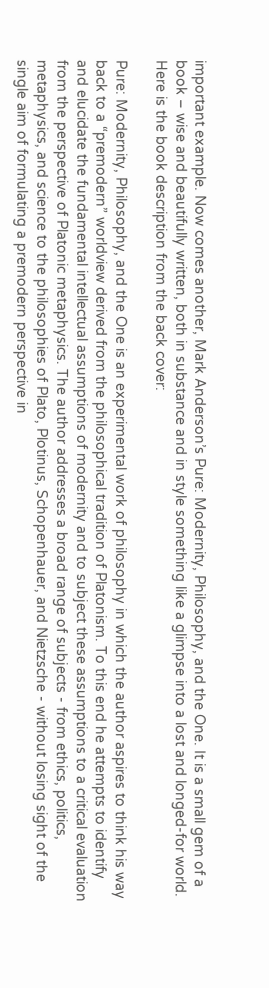important example. Now comes another, Mark Anderson’s Pure: Modernity, Philosophy, and the One. It is a small gem of a book – wise and beautifully written, both in substance and in style something like a glimpse into a lost and longed-for world. Here is the book description from the back cover:

Pure: Modernity, Philosophy, and the One is an experimental work of philosophy in which the author aspires to think his way back to a “premodern” worldview derived from the philosophical tradition of Platonism. To this end he attempts to identify and elucidate the fundamental intellectual assumptions of modernity and to subject these assumptions to a critical evaluation from the perspective of Platonic metaphysics. The author addresses a broad range of subjects - from ethics, politics, metaphysics, and science to the philosophies of Plato, Plotinus, Schopenhauer, and Nietzsche - without losing sight of the single aim of formulating a premodern perspective in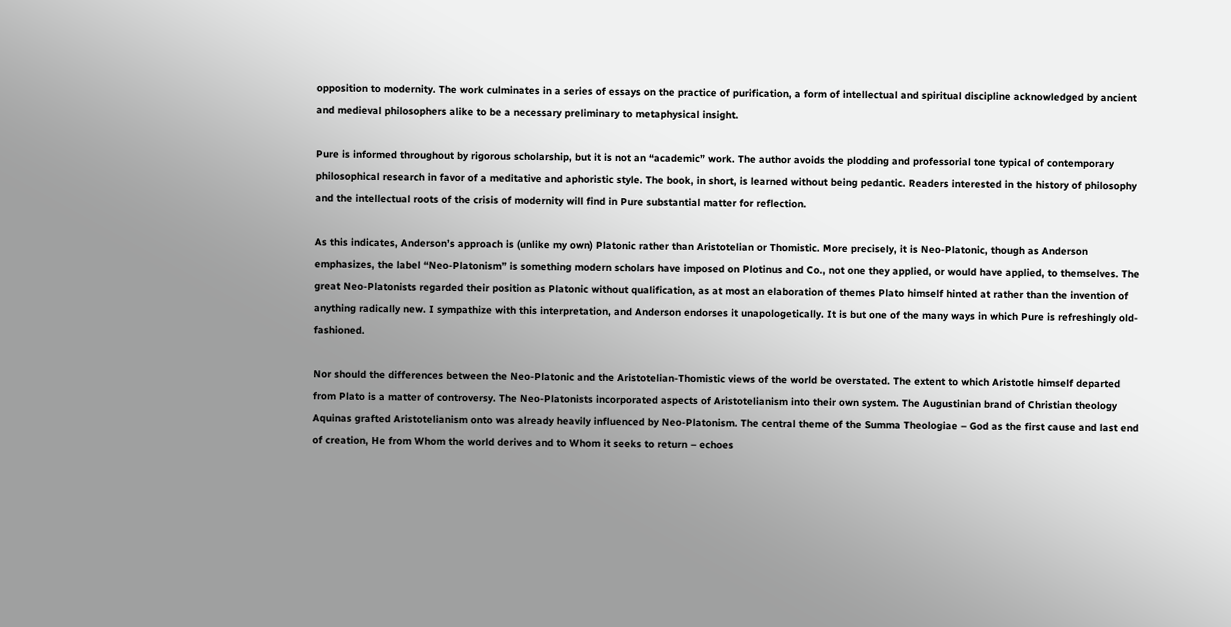opposition to modernity. The work culminates in a series of essays on the practice of purification, a form of intellectual and spiritual discipline acknowledged by ancient and medieval philosophers alike to be a necessary preliminary to metaphysical insight.

Pure is informed throughout by rigorous scholarship, but it is not an “academic” work. The author avoids the plodding and professorial tone typical of contemporary philosophical research in favor of a meditative and aphoristic style. The book, in short, is learned without being pedantic. Readers interested in the history of philosophy and the intellectual roots of the crisis of modernity will find in Pure substantial matter for reflection.

As this indicates, Anderson’s approach is (unlike my own) Platonic rather than Aristotelian or Thomistic. More precisely, it is Neo-Platonic, though as Anderson emphasizes, the label “Neo-Platonism” is something modern scholars have imposed on Plotinus and Co., not one they applied, or would have applied, to themselves. The great Neo-Platonists regarded their position as Platonic without qualification, as at most an elaboration of themes Plato himself hinted at rather than the invention of anything radically new. I sympathize with this interpretation, and Anderson endorses it unapologetically. It is but one of the many ways in which Pure is refreshingly old-fashioned.

Nor should the differences between the Neo-Platonic and the Aristotelian-Thomistic views of the world be overstated. The extent to which Aristotle himself departed from Plato is a matter of controversy. The Neo-Platonists incorporated aspects of Aristotelianism into their own system. The Augustinian brand of Christian theology Aquinas grafted Aristotelianism onto was already heavily influenced by Neo-Platonism. The central theme of the Summa Theologiae – God as the first cause and last end of creation, He from Whom the world derives and to Whom it seeks to return – echoes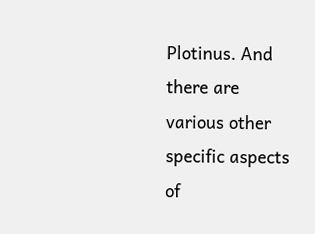Plotinus. And there are various other specific aspects of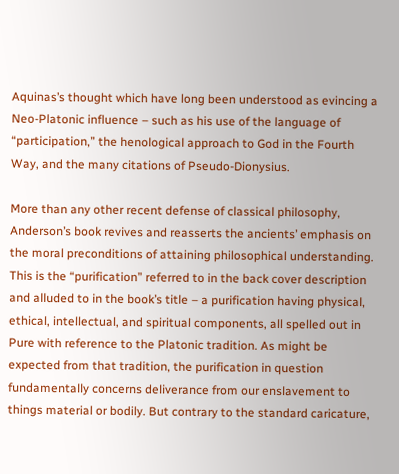Aquinas’s thought which have long been understood as evincing a Neo-Platonic influence – such as his use of the language of “participation,” the henological approach to God in the Fourth Way, and the many citations of Pseudo-Dionysius.

More than any other recent defense of classical philosophy, Anderson’s book revives and reasserts the ancients’ emphasis on the moral preconditions of attaining philosophical understanding. This is the “purification” referred to in the back cover description and alluded to in the book’s title – a purification having physical, ethical, intellectual, and spiritual components, all spelled out in Pure with reference to the Platonic tradition. As might be expected from that tradition, the purification in question fundamentally concerns deliverance from our enslavement to things material or bodily. But contrary to the standard caricature,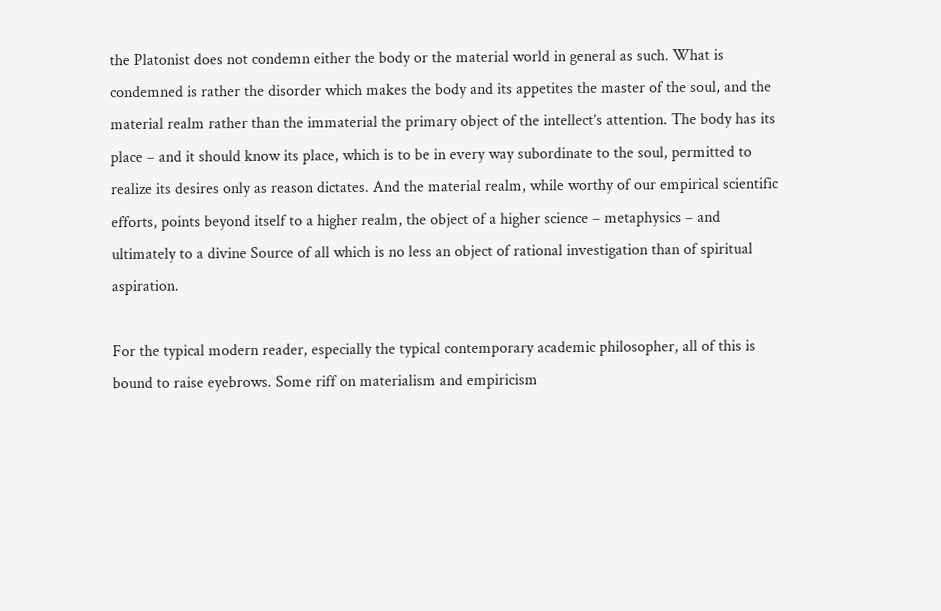the Platonist does not condemn either the body or the material world in general as such. What is condemned is rather the disorder which makes the body and its appetites the master of the soul, and the material realm rather than the immaterial the primary object of the intellect’s attention. The body has its place – and it should know its place, which is to be in every way subordinate to the soul, permitted to realize its desires only as reason dictates. And the material realm, while worthy of our empirical scientific efforts, points beyond itself to a higher realm, the object of a higher science – metaphysics – and ultimately to a divine Source of all which is no less an object of rational investigation than of spiritual aspiration.

For the typical modern reader, especially the typical contemporary academic philosopher, all of this is bound to raise eyebrows. Some riff on materialism and empiricism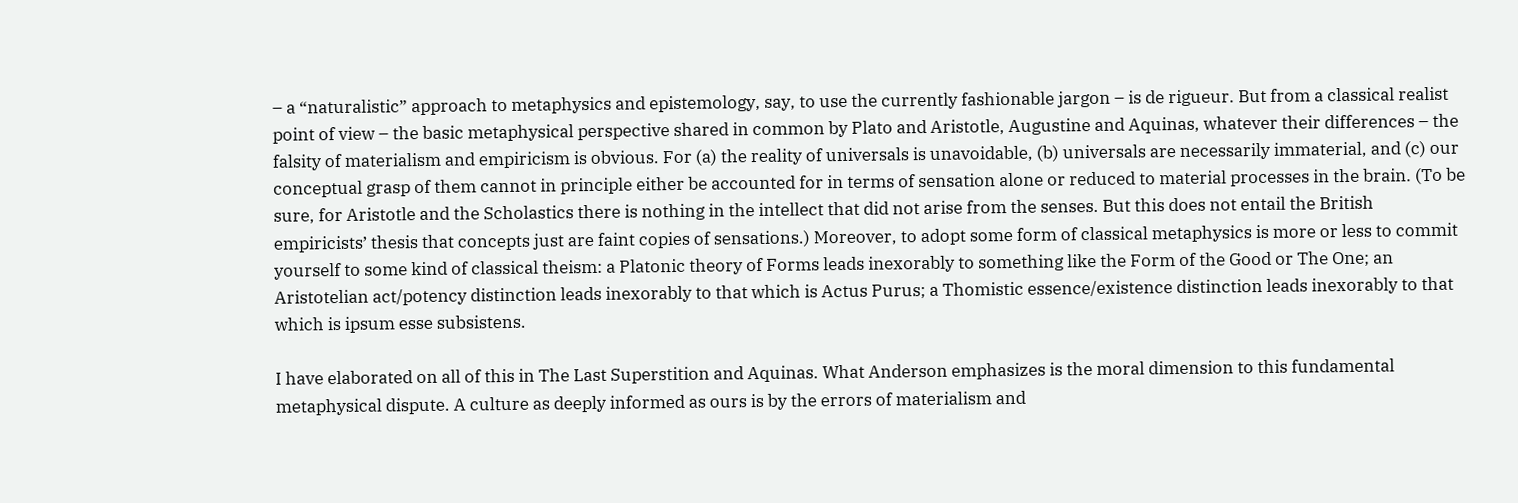– a “naturalistic” approach to metaphysics and epistemology, say, to use the currently fashionable jargon – is de rigueur. But from a classical realist point of view – the basic metaphysical perspective shared in common by Plato and Aristotle, Augustine and Aquinas, whatever their differences – the falsity of materialism and empiricism is obvious. For (a) the reality of universals is unavoidable, (b) universals are necessarily immaterial, and (c) our conceptual grasp of them cannot in principle either be accounted for in terms of sensation alone or reduced to material processes in the brain. (To be sure, for Aristotle and the Scholastics there is nothing in the intellect that did not arise from the senses. But this does not entail the British empiricists’ thesis that concepts just are faint copies of sensations.) Moreover, to adopt some form of classical metaphysics is more or less to commit yourself to some kind of classical theism: a Platonic theory of Forms leads inexorably to something like the Form of the Good or The One; an Aristotelian act/potency distinction leads inexorably to that which is Actus Purus; a Thomistic essence/existence distinction leads inexorably to that which is ipsum esse subsistens.

I have elaborated on all of this in The Last Superstition and Aquinas. What Anderson emphasizes is the moral dimension to this fundamental metaphysical dispute. A culture as deeply informed as ours is by the errors of materialism and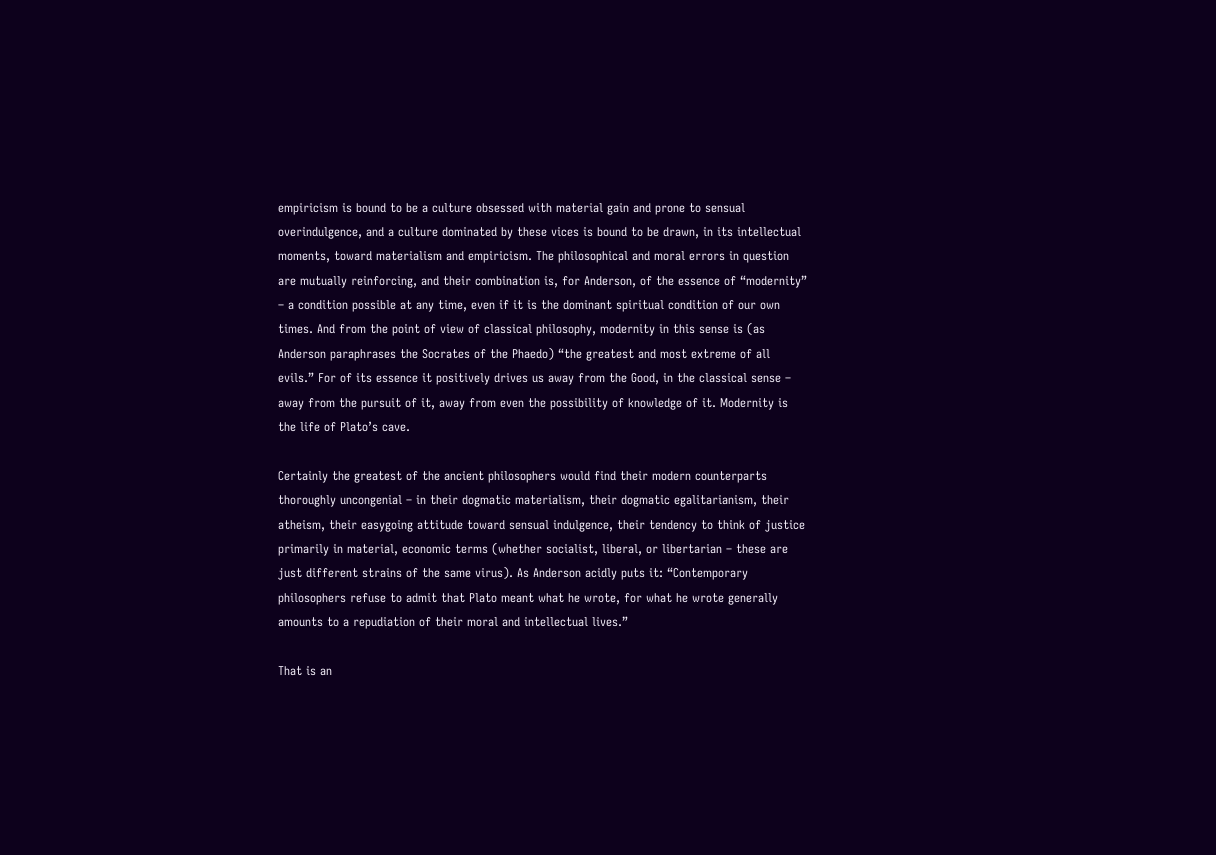empiricism is bound to be a culture obsessed with material gain and prone to sensual overindulgence, and a culture dominated by these vices is bound to be drawn, in its intellectual moments, toward materialism and empiricism. The philosophical and moral errors in question are mutually reinforcing, and their combination is, for Anderson, of the essence of “modernity” – a condition possible at any time, even if it is the dominant spiritual condition of our own times. And from the point of view of classical philosophy, modernity in this sense is (as Anderson paraphrases the Socrates of the Phaedo) “the greatest and most extreme of all evils.” For of its essence it positively drives us away from the Good, in the classical sense – away from the pursuit of it, away from even the possibility of knowledge of it. Modernity is the life of Plato’s cave.

Certainly the greatest of the ancient philosophers would find their modern counterparts thoroughly uncongenial – in their dogmatic materialism, their dogmatic egalitarianism, their atheism, their easygoing attitude toward sensual indulgence, their tendency to think of justice primarily in material, economic terms (whether socialist, liberal, or libertarian – these are just different strains of the same virus). As Anderson acidly puts it: “Contemporary philosophers refuse to admit that Plato meant what he wrote, for what he wrote generally amounts to a repudiation of their moral and intellectual lives.”

That is an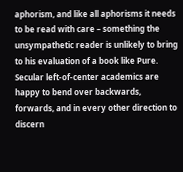aphorism, and like all aphorisms it needs to be read with care – something the unsympathetic reader is unlikely to bring to his evaluation of a book like Pure. Secular left-of-center academics are happy to bend over backwards, forwards, and in every other direction to discern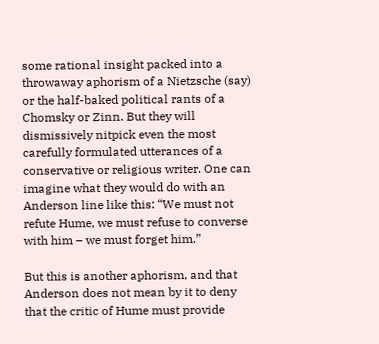some rational insight packed into a throwaway aphorism of a Nietzsche (say) or the half-baked political rants of a Chomsky or Zinn. But they will dismissively nitpick even the most carefully formulated utterances of a conservative or religious writer. One can imagine what they would do with an Anderson line like this: “We must not refute Hume, we must refuse to converse with him – we must forget him.”

But this is another aphorism, and that Anderson does not mean by it to deny that the critic of Hume must provide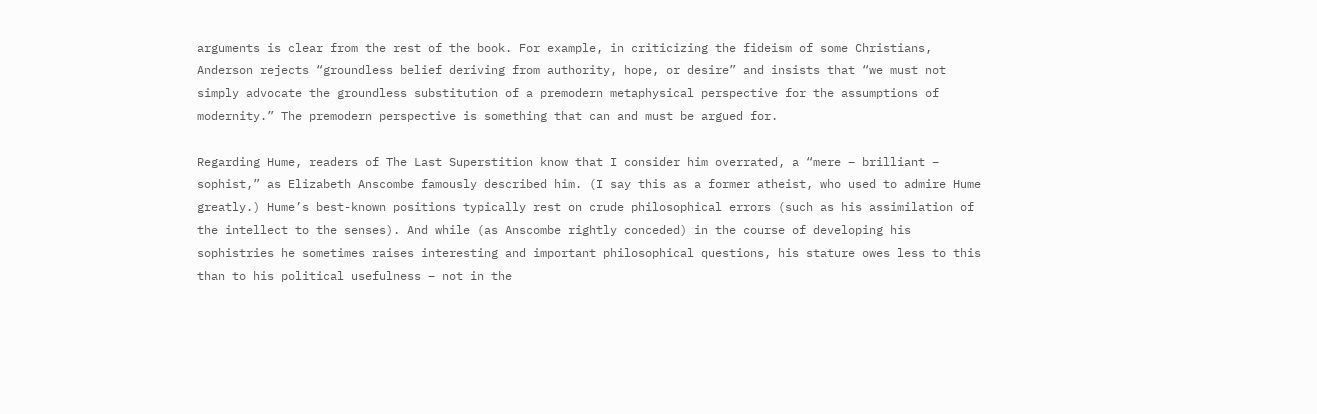arguments is clear from the rest of the book. For example, in criticizing the fideism of some Christians, Anderson rejects “groundless belief deriving from authority, hope, or desire” and insists that “we must not simply advocate the groundless substitution of a premodern metaphysical perspective for the assumptions of modernity.” The premodern perspective is something that can and must be argued for.

Regarding Hume, readers of The Last Superstition know that I consider him overrated, a “mere – brilliant – sophist,” as Elizabeth Anscombe famously described him. (I say this as a former atheist, who used to admire Hume greatly.) Hume’s best-known positions typically rest on crude philosophical errors (such as his assimilation of the intellect to the senses). And while (as Anscombe rightly conceded) in the course of developing his sophistries he sometimes raises interesting and important philosophical questions, his stature owes less to this than to his political usefulness – not in the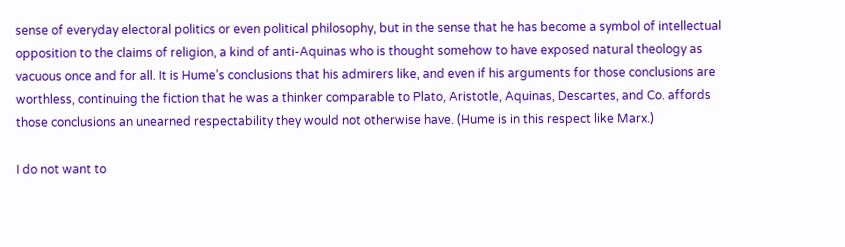sense of everyday electoral politics or even political philosophy, but in the sense that he has become a symbol of intellectual opposition to the claims of religion, a kind of anti-Aquinas who is thought somehow to have exposed natural theology as vacuous once and for all. It is Hume’s conclusions that his admirers like, and even if his arguments for those conclusions are worthless, continuing the fiction that he was a thinker comparable to Plato, Aristotle, Aquinas, Descartes, and Co. affords those conclusions an unearned respectability they would not otherwise have. (Hume is in this respect like Marx.)

I do not want to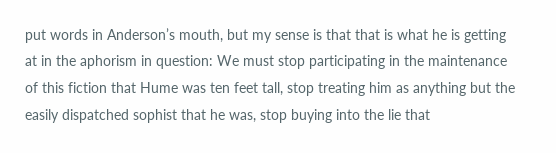put words in Anderson’s mouth, but my sense is that that is what he is getting at in the aphorism in question: We must stop participating in the maintenance of this fiction that Hume was ten feet tall, stop treating him as anything but the easily dispatched sophist that he was, stop buying into the lie that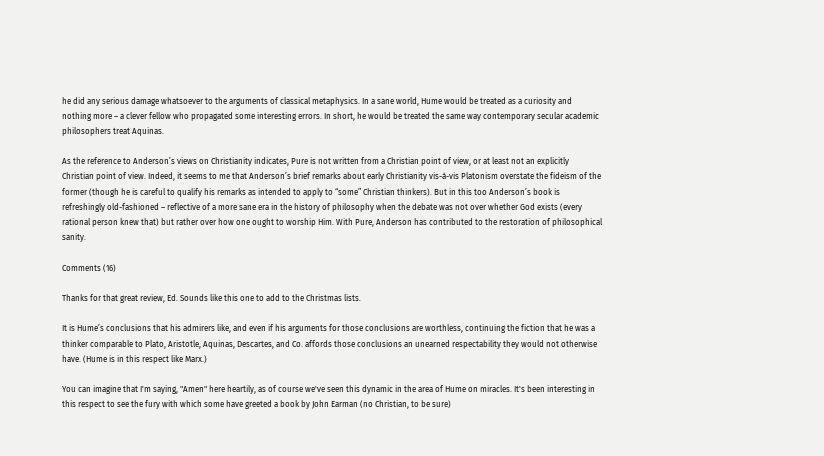he did any serious damage whatsoever to the arguments of classical metaphysics. In a sane world, Hume would be treated as a curiosity and nothing more – a clever fellow who propagated some interesting errors. In short, he would be treated the same way contemporary secular academic philosophers treat Aquinas.

As the reference to Anderson’s views on Christianity indicates, Pure is not written from a Christian point of view, or at least not an explicitly Christian point of view. Indeed, it seems to me that Anderson’s brief remarks about early Christianity vis-à-vis Platonism overstate the fideism of the former (though he is careful to qualify his remarks as intended to apply to “some” Christian thinkers). But in this too Anderson’s book is refreshingly old-fashioned – reflective of a more sane era in the history of philosophy when the debate was not over whether God exists (every rational person knew that) but rather over how one ought to worship Him. With Pure, Anderson has contributed to the restoration of philosophical sanity.

Comments (16)

Thanks for that great review, Ed. Sounds like this one to add to the Christmas lists.

It is Hume’s conclusions that his admirers like, and even if his arguments for those conclusions are worthless, continuing the fiction that he was a thinker comparable to Plato, Aristotle, Aquinas, Descartes, and Co. affords those conclusions an unearned respectability they would not otherwise have. (Hume is in this respect like Marx.)

You can imagine that I'm saying, "Amen" here heartily, as of course we've seen this dynamic in the area of Hume on miracles. It's been interesting in this respect to see the fury with which some have greeted a book by John Earman (no Christian, to be sure)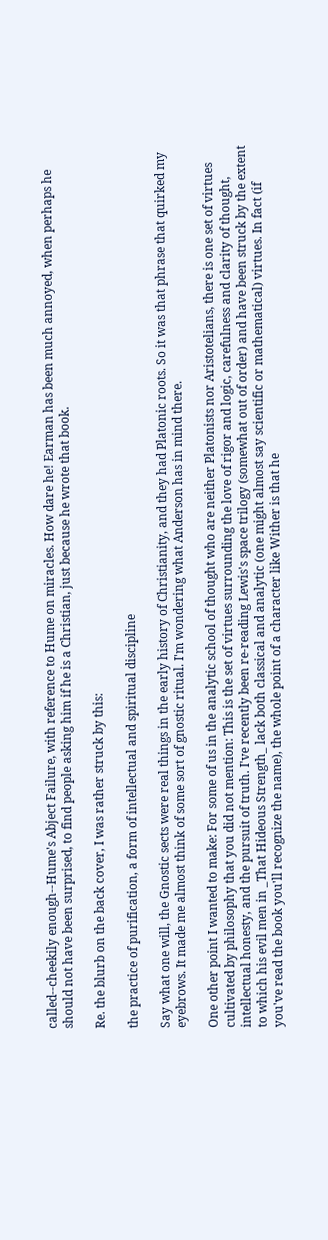called--cheekily enough--Hume's Abject Failure, with reference to Hume on miracles. How dare he! Earman has been much annoyed, when perhaps he should not have been surprised, to find people asking him if he is a Christian, just because he wrote that book.

Re. the blurb on the back cover, I was rather struck by this:

the practice of purification, a form of intellectual and spiritual discipline

Say what one will, the Gnostic sects were real things in the early history of Christianity, and they had Platonic roots. So it was that phrase that quirked my eyebrows. It made me almost think of some sort of gnostic ritual. I'm wondering what Anderson has in mind there.

One other point I wanted to make: For some of us in the analytic school of thought who are neither Platonists nor Aristotelians, there is one set of virtues cultivated by philosophy that you did not mention: This is the set of virtues surrounding the love of rigor and logic, carefulness and clarity of thought, intellectual honesty, and the pursuit of truth. I've recently been re-reading Lewis's space trilogy (somewhat out of order) and have been struck by the extent to which his evil men in _That Hideous Strength_ lack both classical and analytic (one might almost say scientific or mathematical) virtues. In fact (if you've read the book you'll recognize the name), the whole point of a character like Wither is that he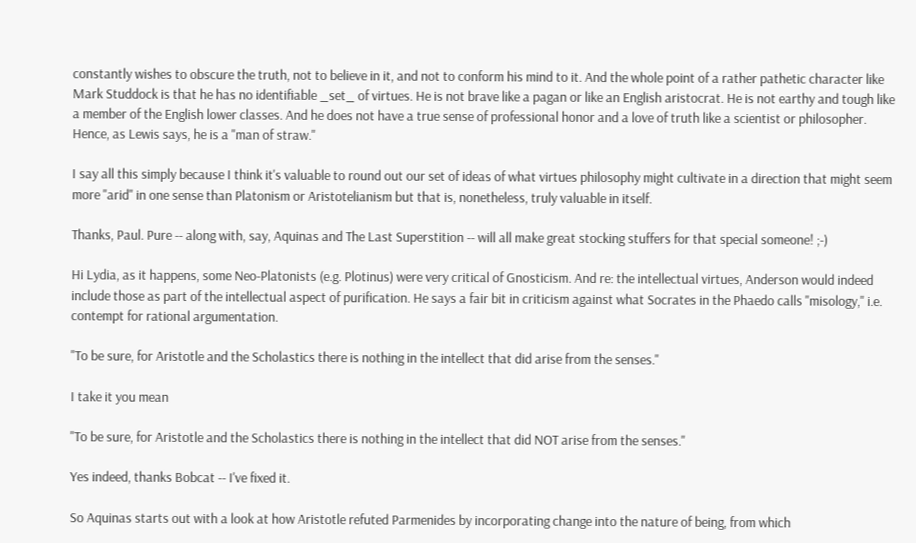constantly wishes to obscure the truth, not to believe in it, and not to conform his mind to it. And the whole point of a rather pathetic character like Mark Studdock is that he has no identifiable _set_ of virtues. He is not brave like a pagan or like an English aristocrat. He is not earthy and tough like a member of the English lower classes. And he does not have a true sense of professional honor and a love of truth like a scientist or philosopher. Hence, as Lewis says, he is a "man of straw."

I say all this simply because I think it's valuable to round out our set of ideas of what virtues philosophy might cultivate in a direction that might seem more "arid" in one sense than Platonism or Aristotelianism but that is, nonetheless, truly valuable in itself.

Thanks, Paul. Pure -- along with, say, Aquinas and The Last Superstition -- will all make great stocking stuffers for that special someone! ;-)

Hi Lydia, as it happens, some Neo-Platonists (e.g. Plotinus) were very critical of Gnosticism. And re: the intellectual virtues, Anderson would indeed include those as part of the intellectual aspect of purification. He says a fair bit in criticism against what Socrates in the Phaedo calls "misology," i.e. contempt for rational argumentation.

"To be sure, for Aristotle and the Scholastics there is nothing in the intellect that did arise from the senses."

I take it you mean

"To be sure, for Aristotle and the Scholastics there is nothing in the intellect that did NOT arise from the senses."

Yes indeed, thanks Bobcat -- I've fixed it.

So Aquinas starts out with a look at how Aristotle refuted Parmenides by incorporating change into the nature of being, from which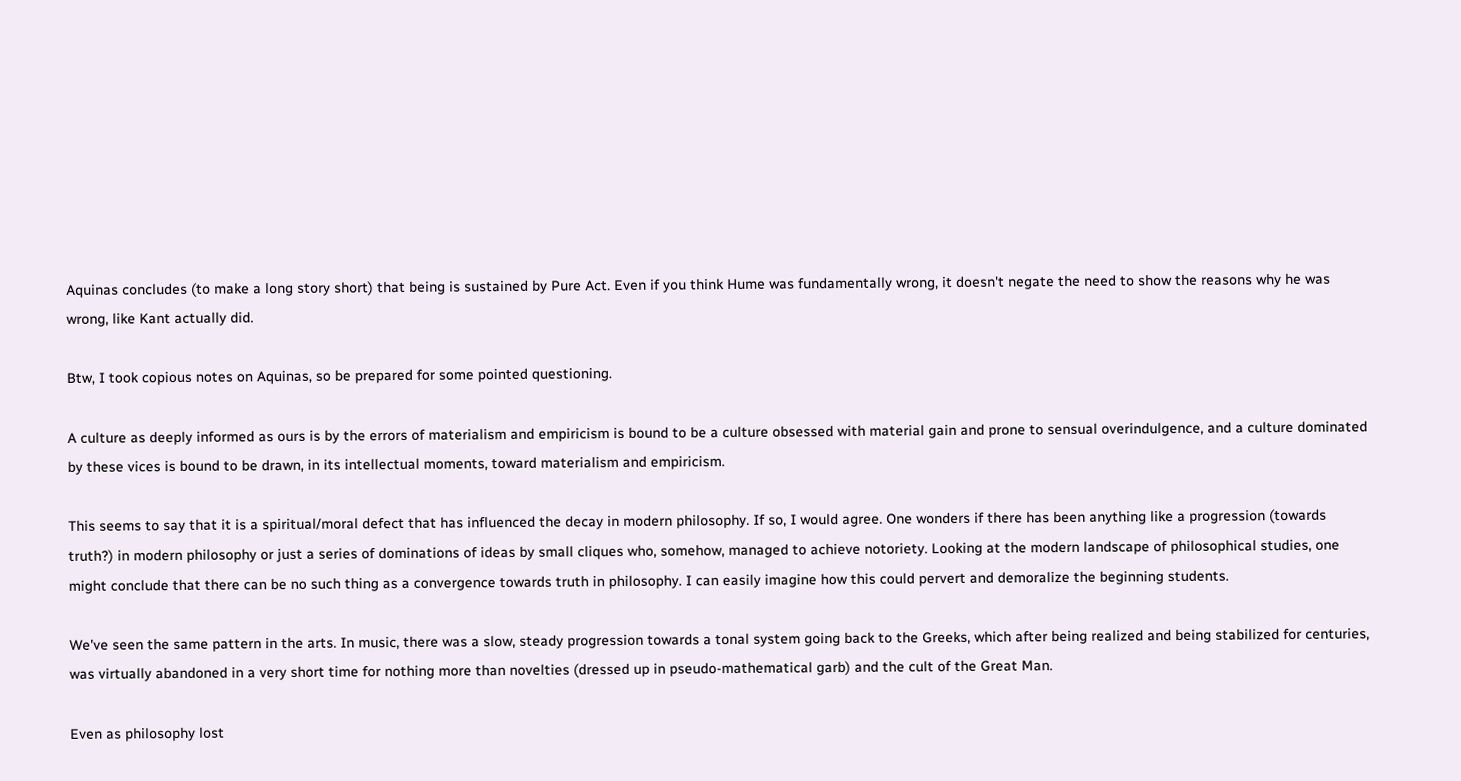Aquinas concludes (to make a long story short) that being is sustained by Pure Act. Even if you think Hume was fundamentally wrong, it doesn't negate the need to show the reasons why he was wrong, like Kant actually did.

Btw, I took copious notes on Aquinas, so be prepared for some pointed questioning.

A culture as deeply informed as ours is by the errors of materialism and empiricism is bound to be a culture obsessed with material gain and prone to sensual overindulgence, and a culture dominated by these vices is bound to be drawn, in its intellectual moments, toward materialism and empiricism.

This seems to say that it is a spiritual/moral defect that has influenced the decay in modern philosophy. If so, I would agree. One wonders if there has been anything like a progression (towards truth?) in modern philosophy or just a series of dominations of ideas by small cliques who, somehow, managed to achieve notoriety. Looking at the modern landscape of philosophical studies, one might conclude that there can be no such thing as a convergence towards truth in philosophy. I can easily imagine how this could pervert and demoralize the beginning students.

We've seen the same pattern in the arts. In music, there was a slow, steady progression towards a tonal system going back to the Greeks, which after being realized and being stabilized for centuries, was virtually abandoned in a very short time for nothing more than novelties (dressed up in pseudo-mathematical garb) and the cult of the Great Man.

Even as philosophy lost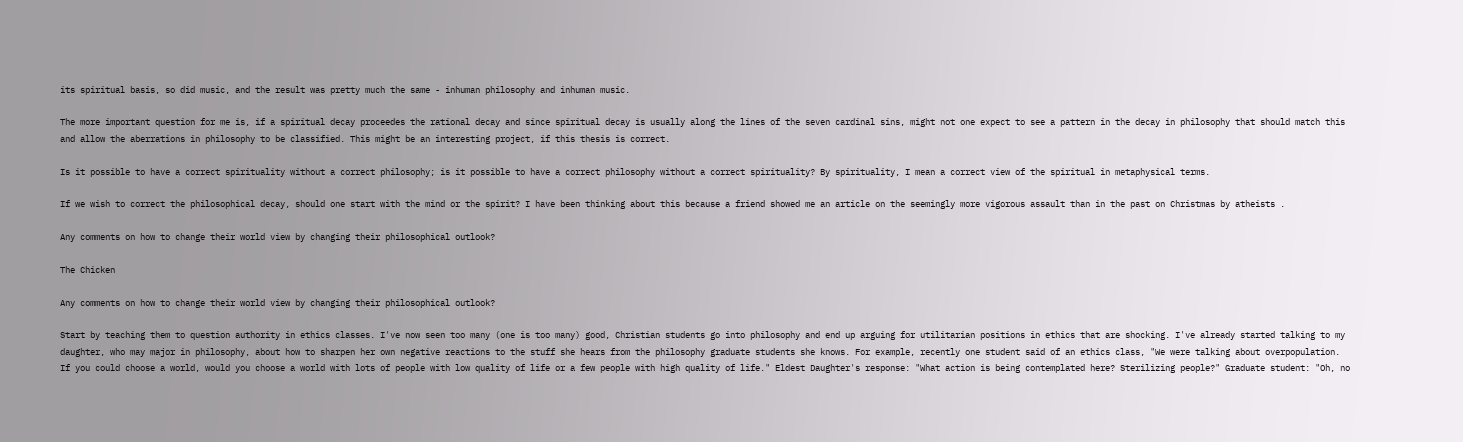its spiritual basis, so did music, and the result was pretty much the same - inhuman philosophy and inhuman music.

The more important question for me is, if a spiritual decay proceedes the rational decay and since spiritual decay is usually along the lines of the seven cardinal sins, might not one expect to see a pattern in the decay in philosophy that should match this and allow the aberrations in philosophy to be classified. This might be an interesting project, if this thesis is correct.

Is it possible to have a correct spirituality without a correct philosophy; is it possible to have a correct philosophy without a correct spirituality? By spirituality, I mean a correct view of the spiritual in metaphysical terms.

If we wish to correct the philosophical decay, should one start with the mind or the spirit? I have been thinking about this because a friend showed me an article on the seemingly more vigorous assault than in the past on Christmas by atheists .

Any comments on how to change their world view by changing their philosophical outlook?

The Chicken

Any comments on how to change their world view by changing their philosophical outlook?

Start by teaching them to question authority in ethics classes. I've now seen too many (one is too many) good, Christian students go into philosophy and end up arguing for utilitarian positions in ethics that are shocking. I've already started talking to my daughter, who may major in philosophy, about how to sharpen her own negative reactions to the stuff she hears from the philosophy graduate students she knows. For example, recently one student said of an ethics class, "We were talking about overpopulation. If you could choose a world, would you choose a world with lots of people with low quality of life or a few people with high quality of life." Eldest Daughter's response: "What action is being contemplated here? Sterilizing people?" Graduate student: "Oh, no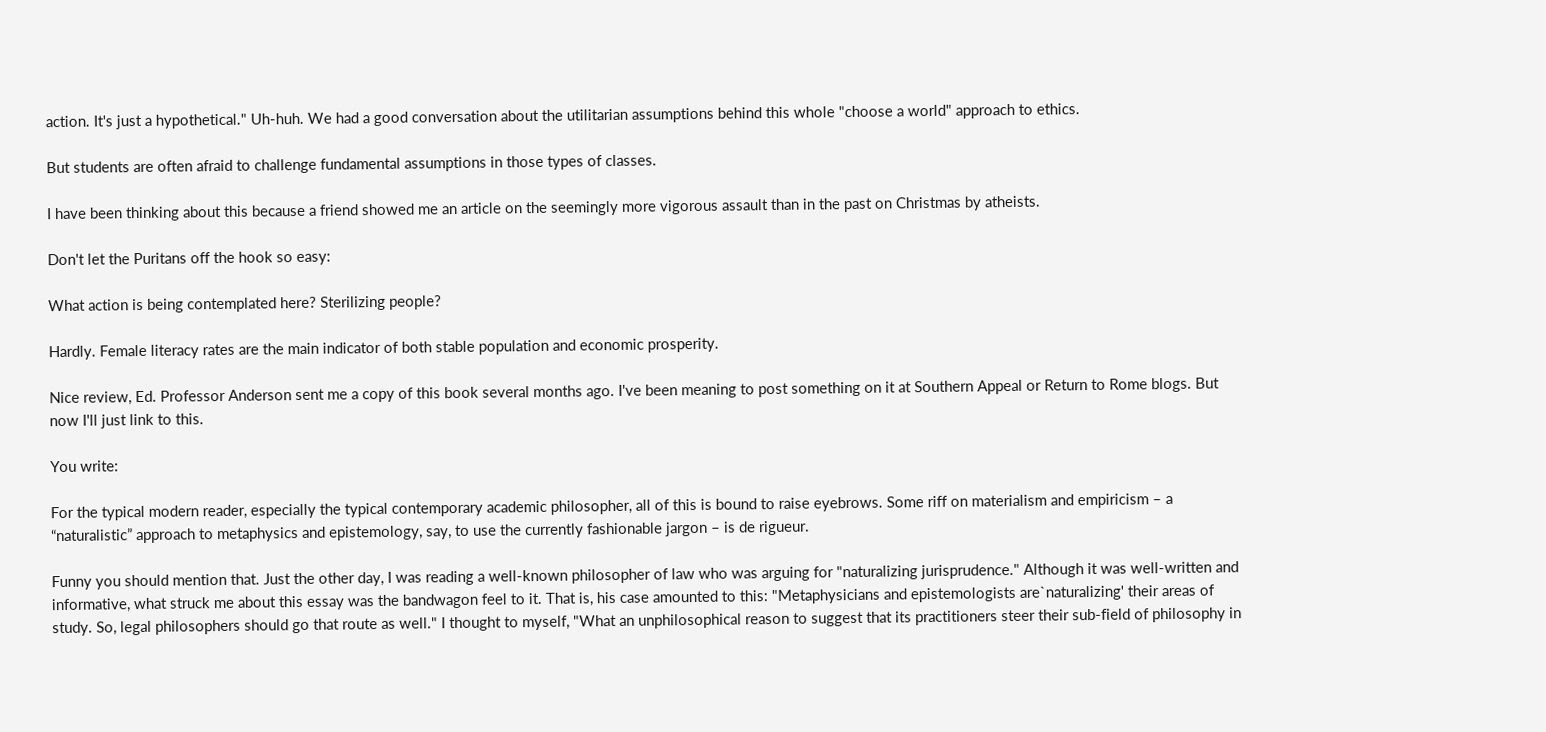action. It's just a hypothetical." Uh-huh. We had a good conversation about the utilitarian assumptions behind this whole "choose a world" approach to ethics.

But students are often afraid to challenge fundamental assumptions in those types of classes.

I have been thinking about this because a friend showed me an article on the seemingly more vigorous assault than in the past on Christmas by atheists.

Don't let the Puritans off the hook so easy:

What action is being contemplated here? Sterilizing people?

Hardly. Female literacy rates are the main indicator of both stable population and economic prosperity.

Nice review, Ed. Professor Anderson sent me a copy of this book several months ago. I've been meaning to post something on it at Southern Appeal or Return to Rome blogs. But now I'll just link to this.

You write:

For the typical modern reader, especially the typical contemporary academic philosopher, all of this is bound to raise eyebrows. Some riff on materialism and empiricism – a “naturalistic” approach to metaphysics and epistemology, say, to use the currently fashionable jargon – is de rigueur.

Funny you should mention that. Just the other day, I was reading a well-known philosopher of law who was arguing for "naturalizing jurisprudence." Although it was well-written and informative, what struck me about this essay was the bandwagon feel to it. That is, his case amounted to this: "Metaphysicians and epistemologists are`naturalizing' their areas of study. So, legal philosophers should go that route as well." I thought to myself, "What an unphilosophical reason to suggest that its practitioners steer their sub-field of philosophy in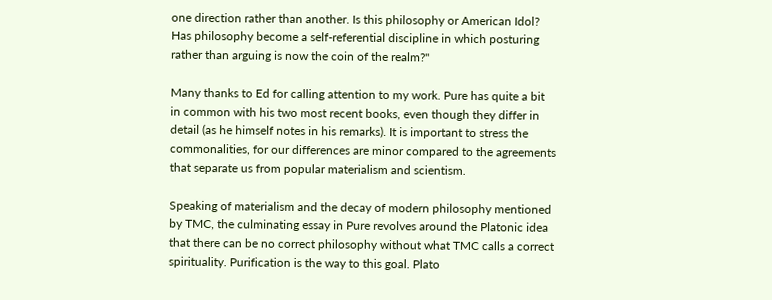one direction rather than another. Is this philosophy or American Idol? Has philosophy become a self-referential discipline in which posturing rather than arguing is now the coin of the realm?"

Many thanks to Ed for calling attention to my work. Pure has quite a bit in common with his two most recent books, even though they differ in detail (as he himself notes in his remarks). It is important to stress the commonalities, for our differences are minor compared to the agreements that separate us from popular materialism and scientism.

Speaking of materialism and the decay of modern philosophy mentioned by TMC, the culminating essay in Pure revolves around the Platonic idea that there can be no correct philosophy without what TMC calls a correct spirituality. Purification is the way to this goal. Plato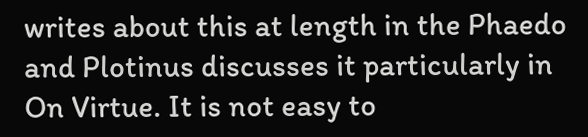writes about this at length in the Phaedo and Plotinus discusses it particularly in On Virtue. It is not easy to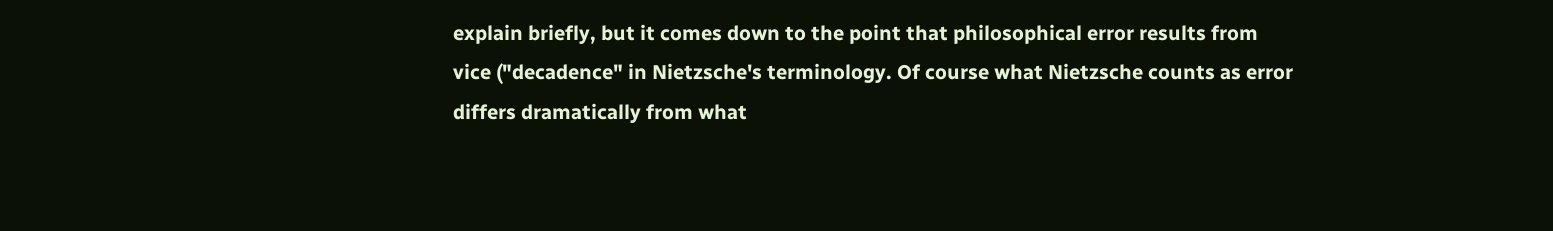explain briefly, but it comes down to the point that philosophical error results from vice ("decadence" in Nietzsche's terminology. Of course what Nietzsche counts as error differs dramatically from what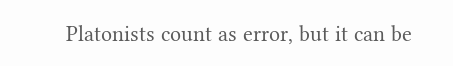Platonists count as error, but it can be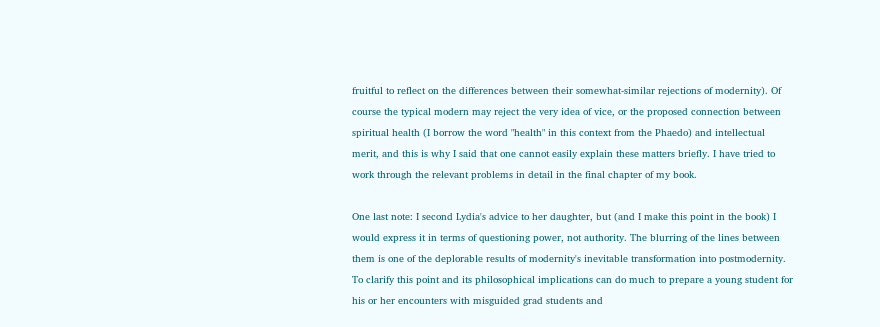fruitful to reflect on the differences between their somewhat-similar rejections of modernity). Of course the typical modern may reject the very idea of vice, or the proposed connection between spiritual health (I borrow the word "health" in this context from the Phaedo) and intellectual merit, and this is why I said that one cannot easily explain these matters briefly. I have tried to work through the relevant problems in detail in the final chapter of my book.

One last note: I second Lydia's advice to her daughter, but (and I make this point in the book) I would express it in terms of questioning power, not authority. The blurring of the lines between them is one of the deplorable results of modernity's inevitable transformation into postmodernity. To clarify this point and its philosophical implications can do much to prepare a young student for his or her encounters with misguided grad students and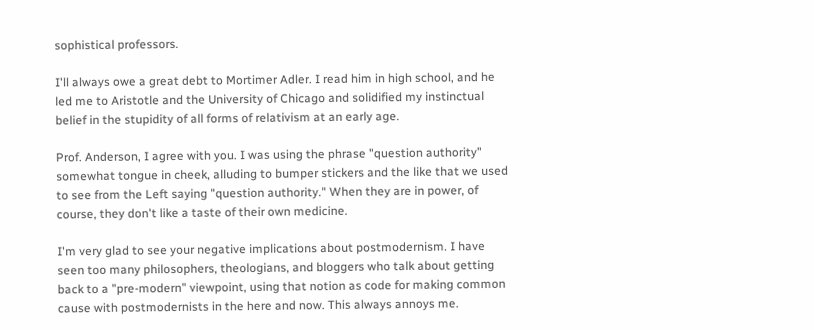sophistical professors.

I'll always owe a great debt to Mortimer Adler. I read him in high school, and he led me to Aristotle and the University of Chicago and solidified my instinctual belief in the stupidity of all forms of relativism at an early age.

Prof. Anderson, I agree with you. I was using the phrase "question authority" somewhat tongue in cheek, alluding to bumper stickers and the like that we used to see from the Left saying "question authority." When they are in power, of course, they don't like a taste of their own medicine.

I'm very glad to see your negative implications about postmodernism. I have seen too many philosophers, theologians, and bloggers who talk about getting back to a "pre-modern" viewpoint, using that notion as code for making common cause with postmodernists in the here and now. This always annoys me.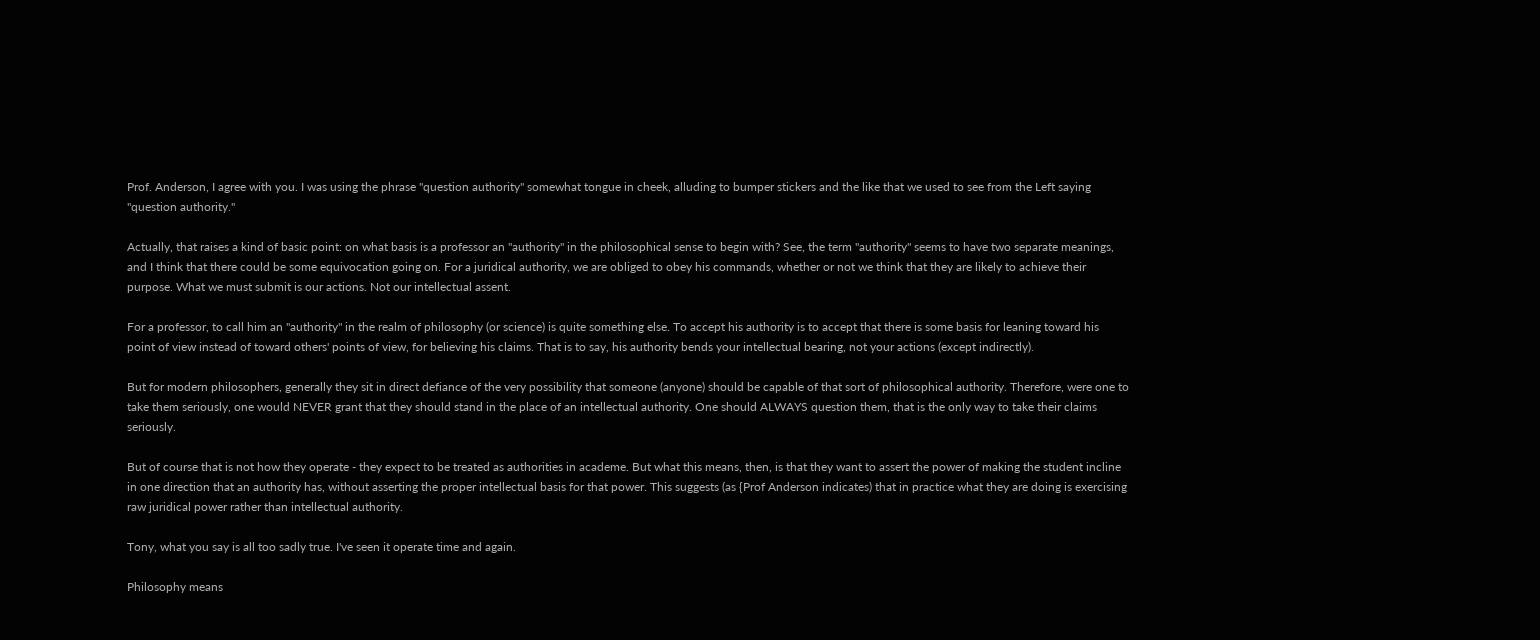Prof. Anderson, I agree with you. I was using the phrase "question authority" somewhat tongue in cheek, alluding to bumper stickers and the like that we used to see from the Left saying "question authority."

Actually, that raises a kind of basic point: on what basis is a professor an "authority" in the philosophical sense to begin with? See, the term "authority" seems to have two separate meanings, and I think that there could be some equivocation going on. For a juridical authority, we are obliged to obey his commands, whether or not we think that they are likely to achieve their purpose. What we must submit is our actions. Not our intellectual assent.

For a professor, to call him an "authority" in the realm of philosophy (or science) is quite something else. To accept his authority is to accept that there is some basis for leaning toward his point of view instead of toward others' points of view, for believing his claims. That is to say, his authority bends your intellectual bearing, not your actions (except indirectly).

But for modern philosophers, generally they sit in direct defiance of the very possibility that someone (anyone) should be capable of that sort of philosophical authority. Therefore, were one to take them seriously, one would NEVER grant that they should stand in the place of an intellectual authority. One should ALWAYS question them, that is the only way to take their claims seriously.

But of course that is not how they operate - they expect to be treated as authorities in academe. But what this means, then, is that they want to assert the power of making the student incline in one direction that an authority has, without asserting the proper intellectual basis for that power. This suggests (as {Prof Anderson indicates) that in practice what they are doing is exercising raw juridical power rather than intellectual authority.

Tony, what you say is all too sadly true. I've seen it operate time and again.

Philosophy means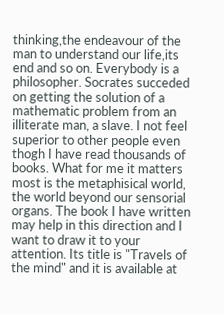thinking,the endeavour of the man to understand our life,its end and so on. Everybody is a philosopher. Socrates succeded on getting the solution of a mathematic problem from an illiterate man, a slave. I not feel superior to other people even thogh I have read thousands of books. What for me it matters most is the metaphisical world, the world beyond our sensorial organs. The book I have written may help in this direction and I want to draw it to your attention. Its title is "Travels of the mind" and it is available at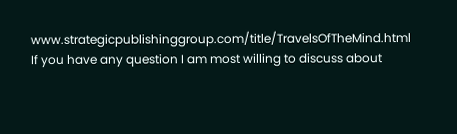www.strategicpublishinggroup.com/title/TravelsOfTheMind.html
If you have any question I am most willing to discuss about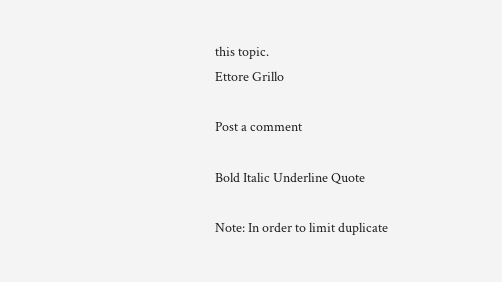this topic.
Ettore Grillo

Post a comment

Bold Italic Underline Quote

Note: In order to limit duplicate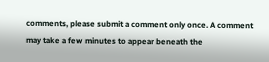comments, please submit a comment only once. A comment may take a few minutes to appear beneath the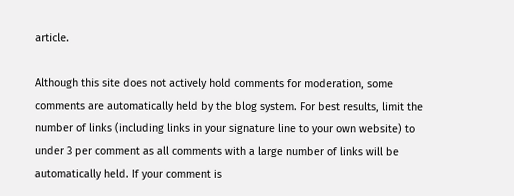article.

Although this site does not actively hold comments for moderation, some comments are automatically held by the blog system. For best results, limit the number of links (including links in your signature line to your own website) to under 3 per comment as all comments with a large number of links will be automatically held. If your comment is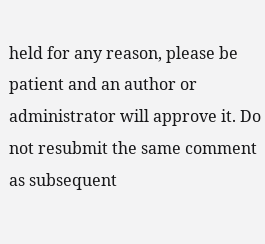held for any reason, please be patient and an author or administrator will approve it. Do not resubmit the same comment as subsequent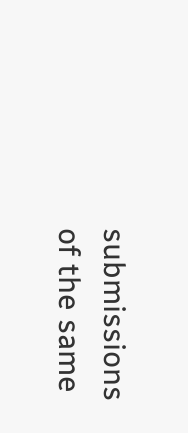submissions of the same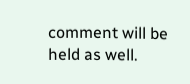comment will be held as well.